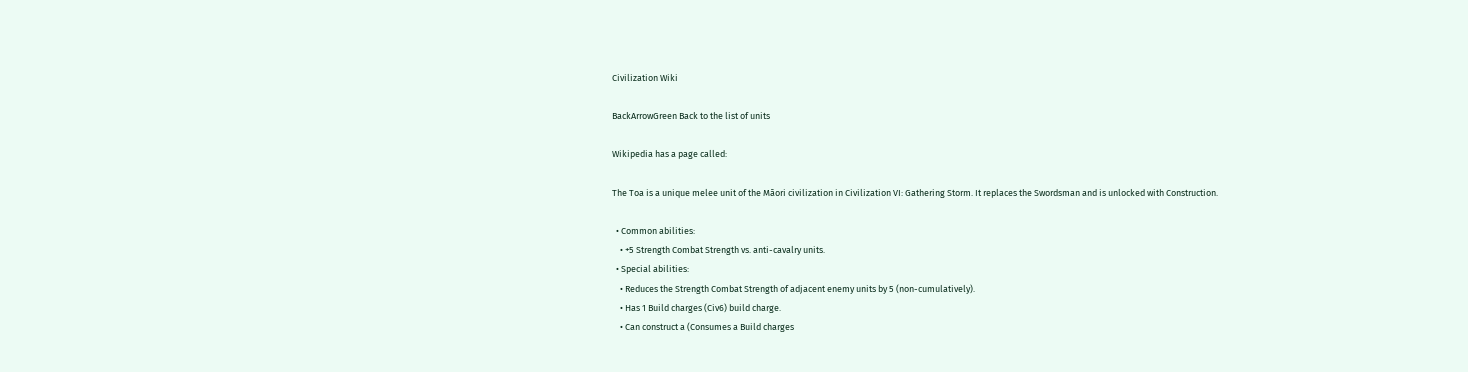Civilization Wiki

BackArrowGreen Back to the list of units

Wikipedia has a page called:

The Toa is a unique melee unit of the Māori civilization in Civilization VI: Gathering Storm. It replaces the Swordsman and is unlocked with Construction.

  • Common abilities:
    • +5 Strength Combat Strength vs. anti-cavalry units.
  • Special abilities:
    • Reduces the Strength Combat Strength of adjacent enemy units by 5 (non-cumulatively).
    • Has 1 Build charges (Civ6) build charge.
    • Can construct a (Consumes a Build charges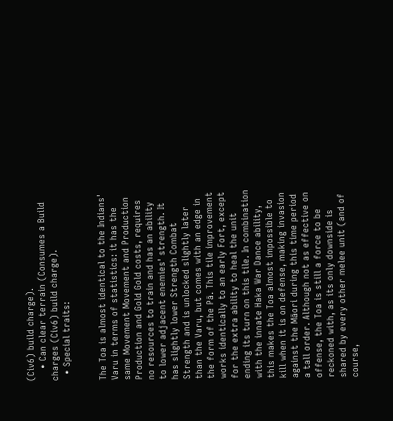(Civ6) build charge).
    • Can clear terrain (Consumes a Build charges (Civ6) build charge).
  • Special traits:


The Toa is almost identical to the Indians' Varu in terms of statistics: it has the same Movement Movement and Production Production and Gold Gold costs, requires no resources to train and has an ability to lower adjacent enemies' strength. It has slightly lower Strength Combat Strength and is unlocked slightly later than the Varu, but comes with an edge in the form of the Pā. This tile improvement works identically to an early Fort, except for the extra ability to heal the unit ending its turn on this tile. In combination with the innate Haka War Dance ability, this makes the Toa almost impossible to kill when it is on defense, making invasion against the Māori during this time period a tall order. Although not as effective on offense, the Toa is still a force to be reckoned with, as its only downside is shared by every other melee unit (and of course,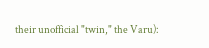their unofficial "twin," the Varu):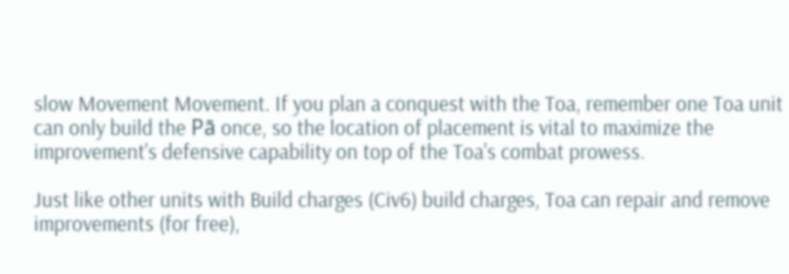slow Movement Movement. If you plan a conquest with the Toa, remember one Toa unit can only build the Pā once, so the location of placement is vital to maximize the improvement's defensive capability on top of the Toa's combat prowess.

Just like other units with Build charges (Civ6) build charges, Toa can repair and remove improvements (for free),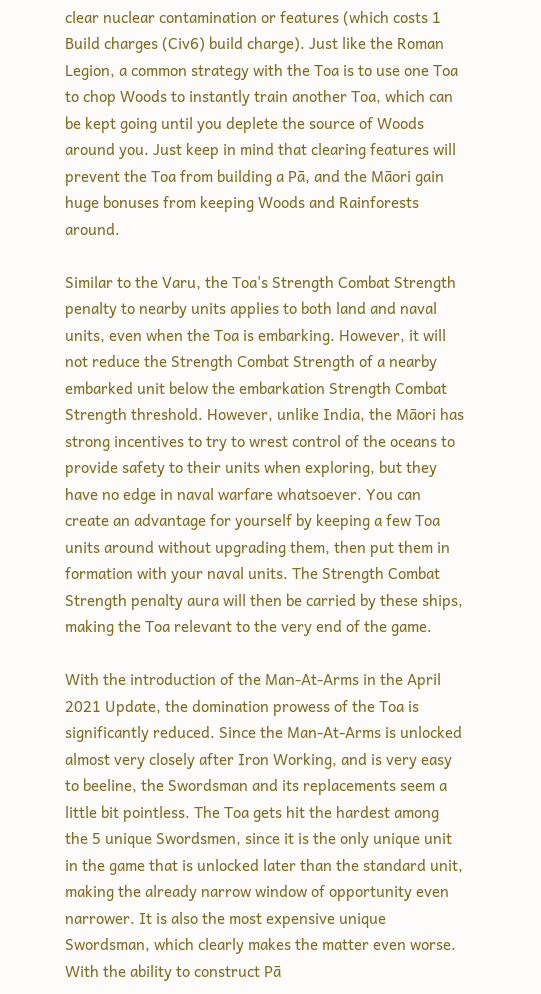clear nuclear contamination or features (which costs 1 Build charges (Civ6) build charge). Just like the Roman Legion, a common strategy with the Toa is to use one Toa to chop Woods to instantly train another Toa, which can be kept going until you deplete the source of Woods around you. Just keep in mind that clearing features will prevent the Toa from building a Pā, and the Māori gain huge bonuses from keeping Woods and Rainforests around.

Similar to the Varu, the Toa's Strength Combat Strength penalty to nearby units applies to both land and naval units, even when the Toa is embarking. However, it will not reduce the Strength Combat Strength of a nearby embarked unit below the embarkation Strength Combat Strength threshold. However, unlike India, the Māori has strong incentives to try to wrest control of the oceans to provide safety to their units when exploring, but they have no edge in naval warfare whatsoever. You can create an advantage for yourself by keeping a few Toa units around without upgrading them, then put them in formation with your naval units. The Strength Combat Strength penalty aura will then be carried by these ships, making the Toa relevant to the very end of the game.

With the introduction of the Man-At-Arms in the April 2021 Update, the domination prowess of the Toa is significantly reduced. Since the Man-At-Arms is unlocked almost very closely after Iron Working, and is very easy to beeline, the Swordsman and its replacements seem a little bit pointless. The Toa gets hit the hardest among the 5 unique Swordsmen, since it is the only unique unit in the game that is unlocked later than the standard unit, making the already narrow window of opportunity even narrower. It is also the most expensive unique Swordsman, which clearly makes the matter even worse. With the ability to construct Pā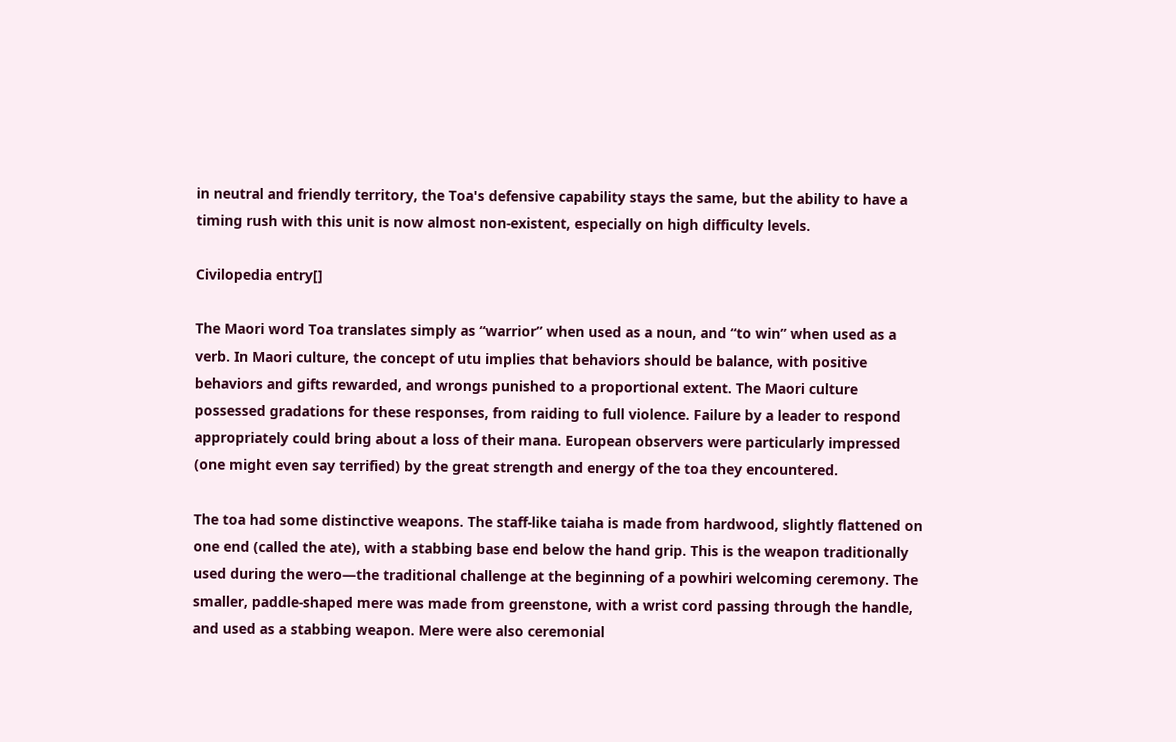in neutral and friendly territory, the Toa's defensive capability stays the same, but the ability to have a timing rush with this unit is now almost non-existent, especially on high difficulty levels.

Civilopedia entry[]

The Maori word Toa translates simply as “warrior” when used as a noun, and “to win” when used as a verb. In Maori culture, the concept of utu implies that behaviors should be balance, with positive behaviors and gifts rewarded, and wrongs punished to a proportional extent. The Maori culture possessed gradations for these responses, from raiding to full violence. Failure by a leader to respond appropriately could bring about a loss of their mana. European observers were particularly impressed (one might even say terrified) by the great strength and energy of the toa they encountered.

The toa had some distinctive weapons. The staff-like taiaha is made from hardwood, slightly flattened on one end (called the ate), with a stabbing base end below the hand grip. This is the weapon traditionally used during the wero—the traditional challenge at the beginning of a powhiri welcoming ceremony. The smaller, paddle-shaped mere was made from greenstone, with a wrist cord passing through the handle, and used as a stabbing weapon. Mere were also ceremonial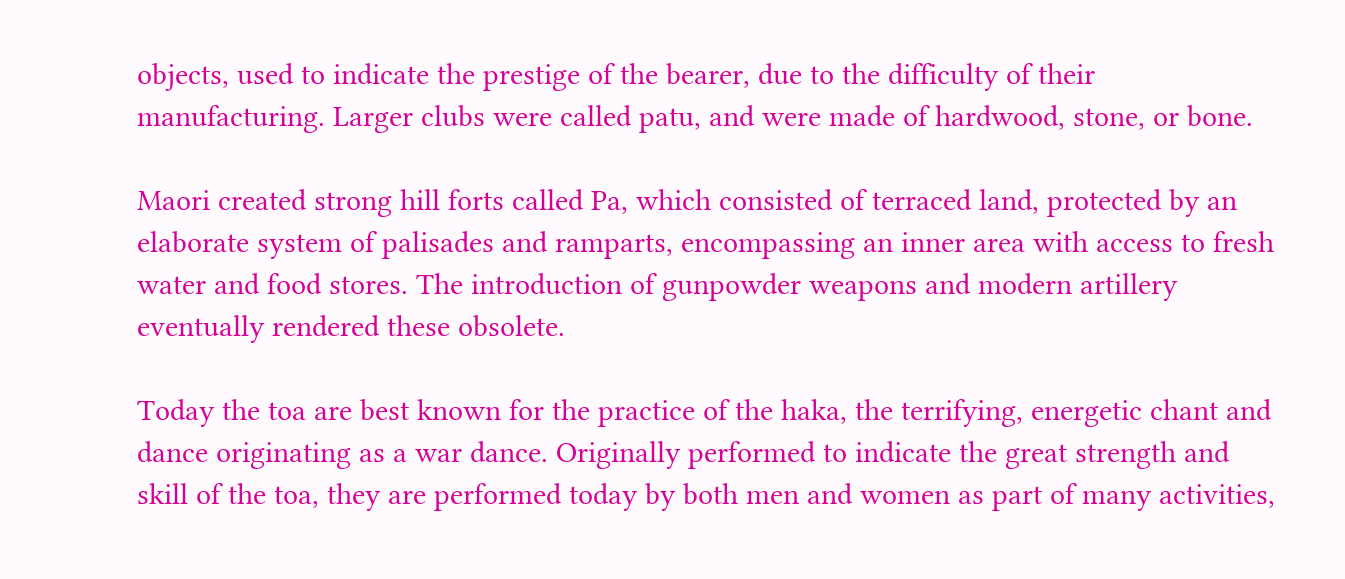objects, used to indicate the prestige of the bearer, due to the difficulty of their manufacturing. Larger clubs were called patu, and were made of hardwood, stone, or bone.

Maori created strong hill forts called Pa, which consisted of terraced land, protected by an elaborate system of palisades and ramparts, encompassing an inner area with access to fresh water and food stores. The introduction of gunpowder weapons and modern artillery eventually rendered these obsolete.

Today the toa are best known for the practice of the haka, the terrifying, energetic chant and dance originating as a war dance. Originally performed to indicate the great strength and skill of the toa, they are performed today by both men and women as part of many activities,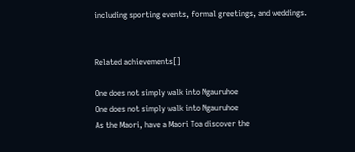including sporting events, formal greetings, and weddings.


Related achievements[]

One does not simply walk into Ngauruhoe
One does not simply walk into Ngauruhoe
As the Maori, have a Maori Toa discover the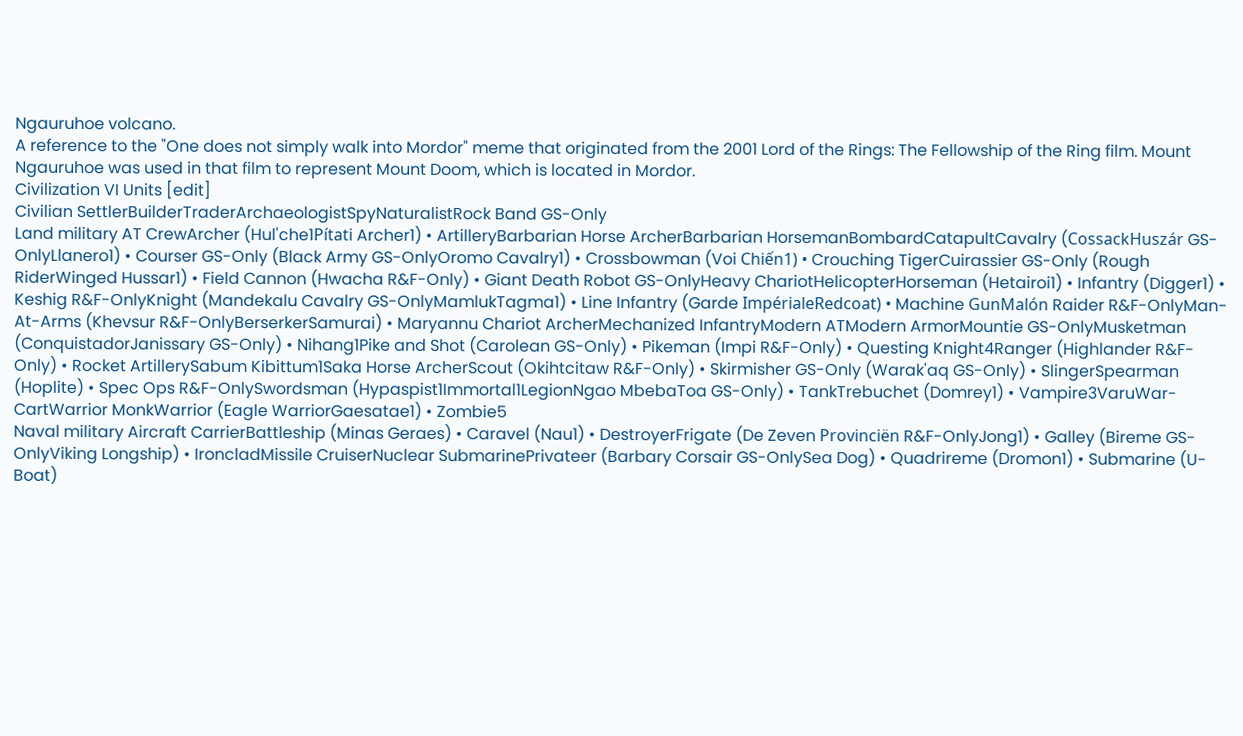Ngauruhoe volcano.
A reference to the "One does not simply walk into Mordor" meme that originated from the 2001 Lord of the Rings: The Fellowship of the Ring film. Mount Ngauruhoe was used in that film to represent Mount Doom, which is located in Mordor.
Civilization VI Units [edit]
Civilian SettlerBuilderTraderArchaeologistSpyNaturalistRock Band GS-Only
Land military AT CrewArcher (Hul'che1Pítati Archer1) • ArtilleryBarbarian Horse ArcherBarbarian HorsemanBombardCatapultCavalry (CossackHuszár GS-OnlyLlanero1) • Courser GS-Only (Black Army GS-OnlyOromo Cavalry1) • Crossbowman (Voi Chiến1) • Crouching TigerCuirassier GS-Only (Rough RiderWinged Hussar1) • Field Cannon (Hwacha R&F-Only) • Giant Death Robot GS-OnlyHeavy ChariotHelicopterHorseman (Hetairoi1) • Infantry (Digger1) • Keshig R&F-OnlyKnight (Mandekalu Cavalry GS-OnlyMamlukTagma1) • Line Infantry (Garde ImpérialeRedcoat) • Machine GunMalón Raider R&F-OnlyMan-At-Arms (Khevsur R&F-OnlyBerserkerSamurai) • Maryannu Chariot ArcherMechanized InfantryModern ATModern ArmorMountie GS-OnlyMusketman (ConquistadorJanissary GS-Only) • Nihang1Pike and Shot (Carolean GS-Only) • Pikeman (Impi R&F-Only) • Questing Knight4Ranger (Highlander R&F-Only) • Rocket ArtillerySabum Kibittum1Saka Horse ArcherScout (Okihtcitaw R&F-Only) • Skirmisher GS-Only (Warak'aq GS-Only) • SlingerSpearman (Hoplite) • Spec Ops R&F-OnlySwordsman (Hypaspist1Immortal1LegionNgao MbebaToa GS-Only) • TankTrebuchet (Domrey1) • Vampire3VaruWar-CartWarrior MonkWarrior (Eagle WarriorGaesatae1) • Zombie5
Naval military Aircraft CarrierBattleship (Minas Geraes) • Caravel (Nau1) • DestroyerFrigate (De Zeven Provinciën R&F-OnlyJong1) • Galley (Bireme GS-OnlyViking Longship) • IroncladMissile CruiserNuclear SubmarinePrivateer (Barbary Corsair GS-OnlySea Dog) • Quadrireme (Dromon1) • Submarine (U-Boat)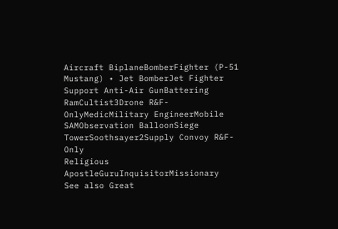Aircraft BiplaneBomberFighter (P-51 Mustang) • Jet BomberJet Fighter
Support Anti-Air GunBattering RamCultist3Drone R&F-OnlyMedicMilitary EngineerMobile SAMObservation BalloonSiege TowerSoothsayer2Supply Convoy R&F-Only
Religious ApostleGuruInquisitorMissionary
See also Great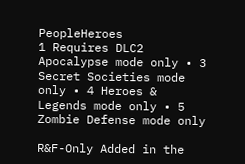PeopleHeroes
1 Requires DLC2 Apocalypse mode only • 3 Secret Societies mode only • 4 Heroes & Legends mode only • 5 Zombie Defense mode only

R&F-Only Added in the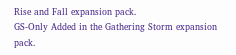Rise and Fall expansion pack.
GS-Only Added in the Gathering Storm expansion pack.